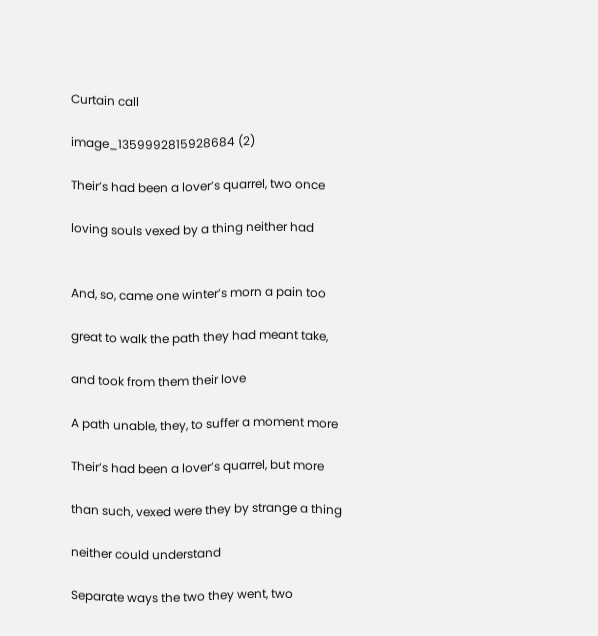Curtain call

image_1359992815928684 (2)

Their’s had been a lover’s quarrel, two once

loving souls vexed by a thing neither had


And, so, came one winter’s morn a pain too

great to walk the path they had meant take,

and took from them their love

A path unable, they, to suffer a moment more

Their’s had been a lover’s quarrel, but more

than such, vexed were they by strange a thing

neither could understand

Separate ways the two they went, two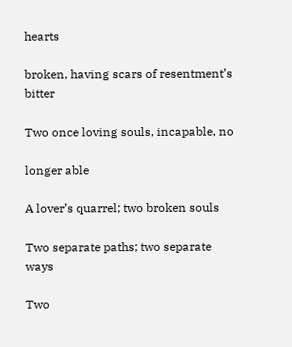hearts

broken, having scars of resentment’s bitter

Two once loving souls, incapable, no

longer able

A lover’s quarrel; two broken souls

Two separate paths; two separate ways

Two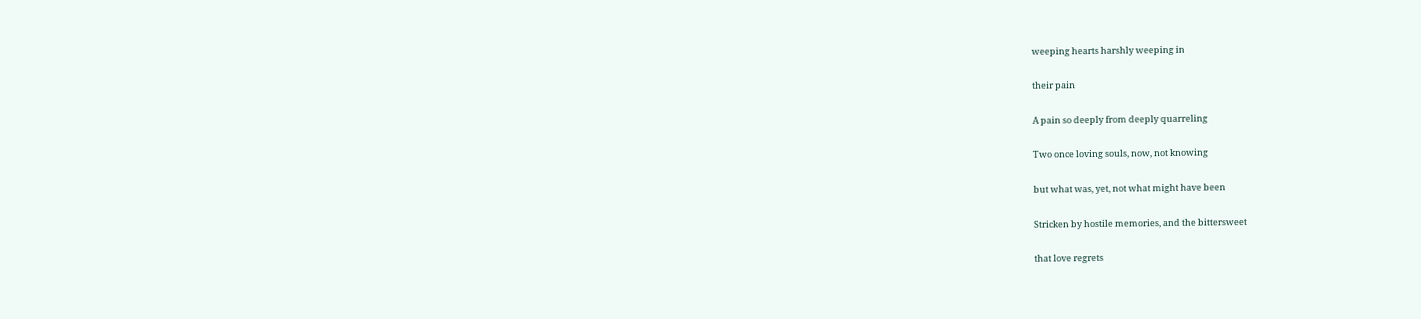weeping hearts harshly weeping in

their pain

A pain so deeply from deeply quarreling

Two once loving souls, now, not knowing

but what was, yet, not what might have been

Stricken by hostile memories, and the bittersweet

that love regrets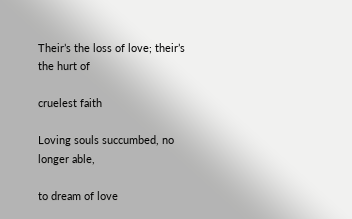Their’s the loss of love; their’s the hurt of

cruelest faith

Loving souls succumbed, no longer able,

to dream of love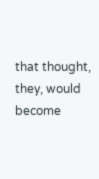that thought, they, would become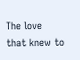The love that knew to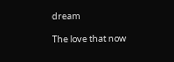dream

The love that now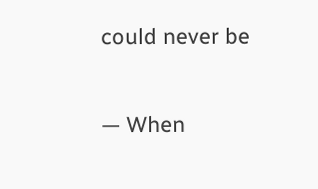could never be

— When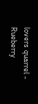lovers quarrel - Rueberry